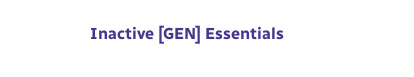Inactive [GEN] Essentials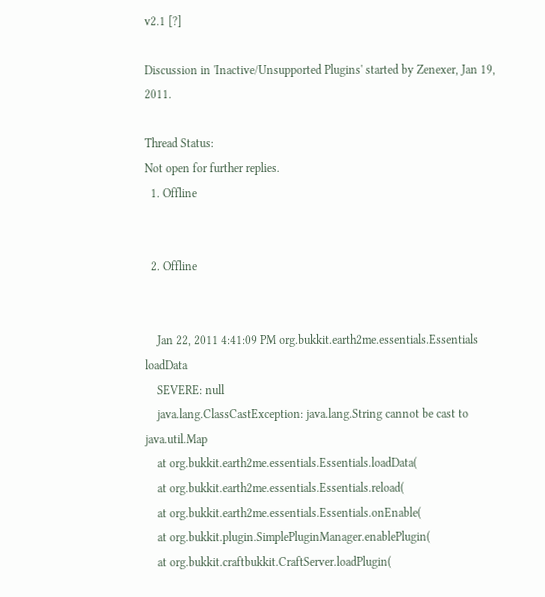v2.1 [?]

Discussion in 'Inactive/Unsupported Plugins' started by Zenexer, Jan 19, 2011.

Thread Status:
Not open for further replies.
  1. Offline


  2. Offline


    Jan 22, 2011 4:41:09 PM org.bukkit.earth2me.essentials.Essentials loadData
    SEVERE: null
    java.lang.ClassCastException: java.lang.String cannot be cast to java.util.Map
    at org.bukkit.earth2me.essentials.Essentials.loadData(
    at org.bukkit.earth2me.essentials.Essentials.reload(
    at org.bukkit.earth2me.essentials.Essentials.onEnable(
    at org.bukkit.plugin.SimplePluginManager.enablePlugin(
    at org.bukkit.craftbukkit.CraftServer.loadPlugin(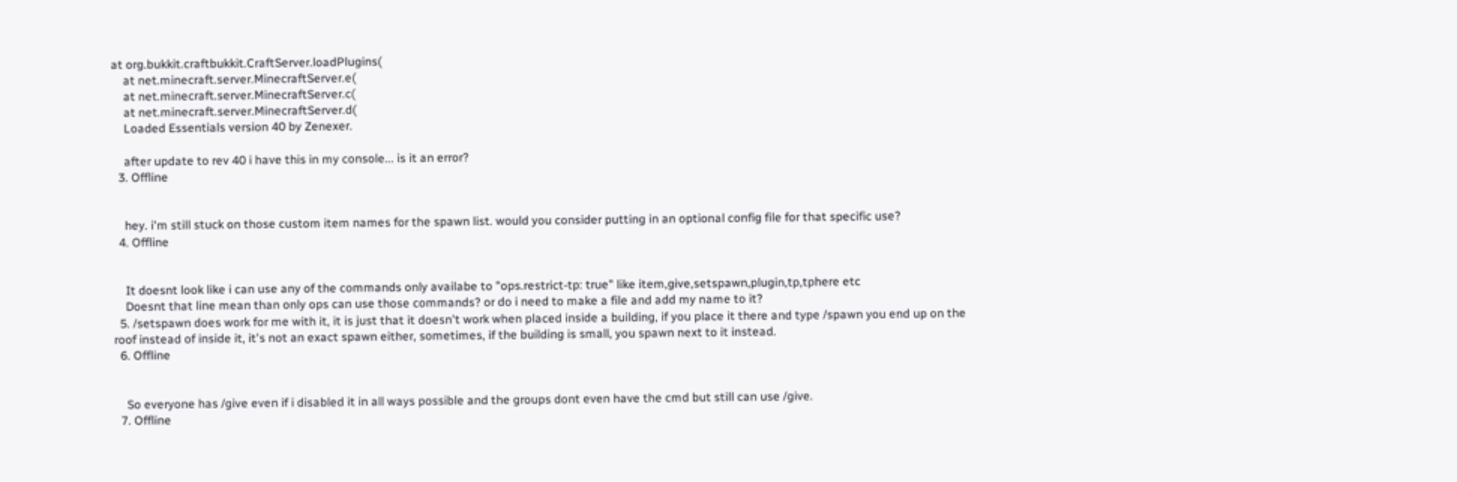at org.bukkit.craftbukkit.CraftServer.loadPlugins(
    at net.minecraft.server.MinecraftServer.e(
    at net.minecraft.server.MinecraftServer.c(
    at net.minecraft.server.MinecraftServer.d(
    Loaded Essentials version 40 by Zenexer.

    after update to rev 40 i have this in my console... is it an error?
  3. Offline


    hey. i'm still stuck on those custom item names for the spawn list. would you consider putting in an optional config file for that specific use?
  4. Offline


    It doesnt look like i can use any of the commands only availabe to "ops.restrict-tp: true" like item,give,setspawn,plugin,tp,tphere etc
    Doesnt that line mean than only ops can use those commands? or do i need to make a file and add my name to it?
  5. /setspawn does work for me with it, it is just that it doesn't work when placed inside a building, if you place it there and type /spawn you end up on the roof instead of inside it, it's not an exact spawn either, sometimes, if the building is small, you spawn next to it instead.
  6. Offline


    So everyone has /give even if i disabled it in all ways possible and the groups dont even have the cmd but still can use /give.
  7. Offline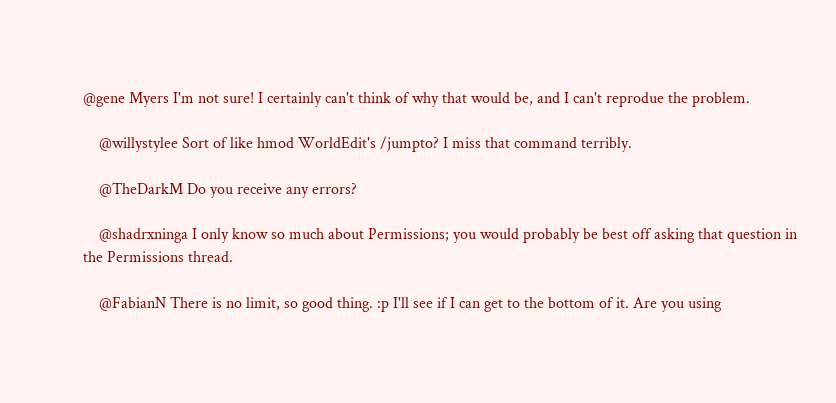@gene Myers I'm not sure! I certainly can't think of why that would be, and I can't reprodue the problem.

    @willystylee Sort of like hmod WorldEdit's /jumpto? I miss that command terribly.

    @TheDarkM Do you receive any errors?

    @shadrxninga I only know so much about Permissions; you would probably be best off asking that question in the Permissions thread.

    @FabianN There is no limit, so good thing. :p I'll see if I can get to the bottom of it. Are you using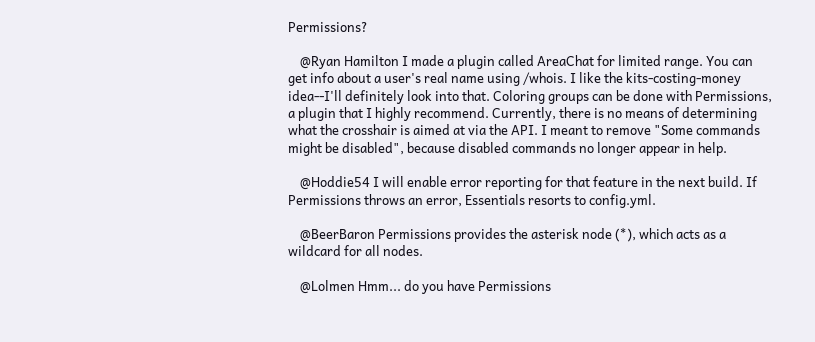Permissions?

    @Ryan Hamilton I made a plugin called AreaChat for limited range. You can get info about a user's real name using /whois. I like the kits-costing-money idea--I'll definitely look into that. Coloring groups can be done with Permissions, a plugin that I highly recommend. Currently, there is no means of determining what the crosshair is aimed at via the API. I meant to remove "Some commands might be disabled", because disabled commands no longer appear in help.

    @Hoddie54 I will enable error reporting for that feature in the next build. If Permissions throws an error, Essentials resorts to config.yml.

    @BeerBaron Permissions provides the asterisk node (*), which acts as a wildcard for all nodes.

    @Lolmen Hmm... do you have Permissions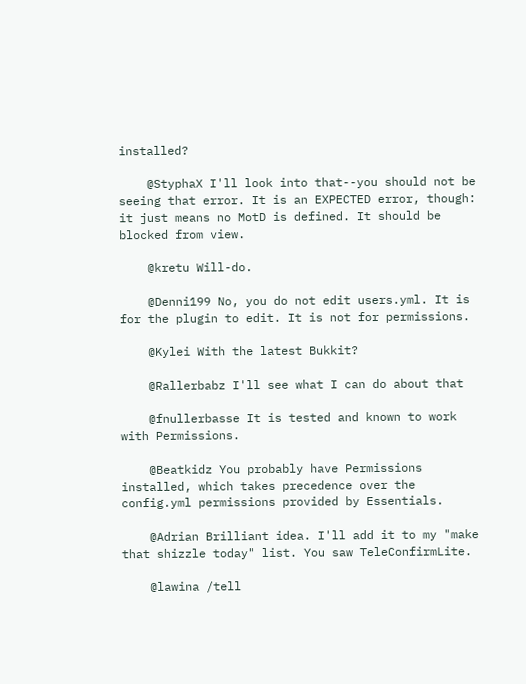installed?

    @StyphaX I'll look into that--you should not be seeing that error. It is an EXPECTED error, though: it just means no MotD is defined. It should be blocked from view.

    @kretu Will-do.

    @Denni199 No, you do not edit users.yml. It is for the plugin to edit. It is not for permissions.

    @Kylei With the latest Bukkit?

    @Rallerbabz I'll see what I can do about that

    @fnullerbasse It is tested and known to work with Permissions.

    @Beatkidz You probably have Permissions installed, which takes precedence over the config.yml permissions provided by Essentials.

    @Adrian Brilliant idea. I'll add it to my "make that shizzle today" list. You saw TeleConfirmLite.

    @lawina /tell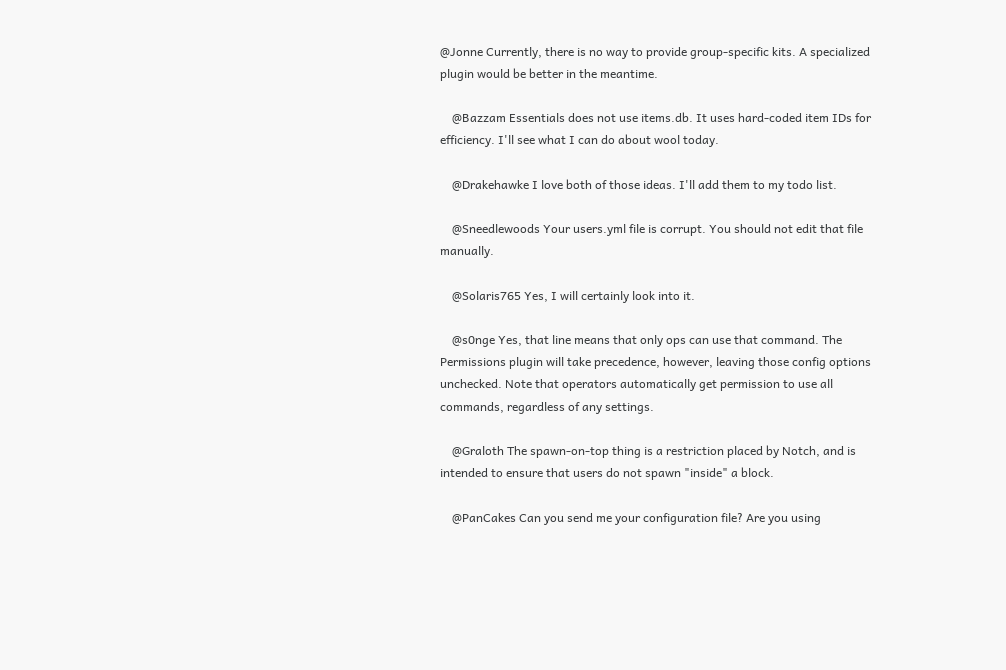@Jonne Currently, there is no way to provide group-specific kits. A specialized plugin would be better in the meantime.

    @Bazzam Essentials does not use items.db. It uses hard-coded item IDs for efficiency. I'll see what I can do about wool today.

    @Drakehawke I love both of those ideas. I'll add them to my todo list.

    @Sneedlewoods Your users.yml file is corrupt. You should not edit that file manually.

    @Solaris765 Yes, I will certainly look into it.

    @s0nge Yes, that line means that only ops can use that command. The Permissions plugin will take precedence, however, leaving those config options unchecked. Note that operators automatically get permission to use all commands, regardless of any settings.

    @Graloth The spawn-on-top thing is a restriction placed by Notch, and is intended to ensure that users do not spawn "inside" a block.

    @PanCakes Can you send me your configuration file? Are you using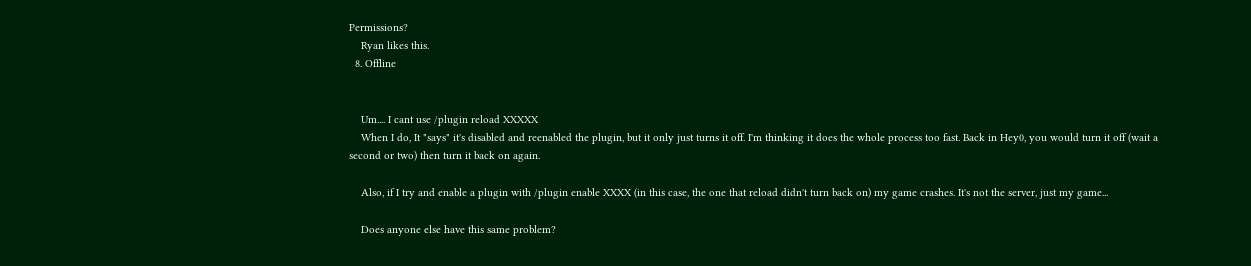Permissions?
    Ryan likes this.
  8. Offline


    Um.... I cant use /plugin reload XXXXX
    When I do, It "says" it's disabled and reenabled the plugin, but it only just turns it off. I'm thinking it does the whole process too fast. Back in Hey0, you would turn it off (wait a second or two) then turn it back on again.

    Also, if I try and enable a plugin with /plugin enable XXXX (in this case, the one that reload didn't turn back on) my game crashes. It's not the server, just my game...

    Does anyone else have this same problem?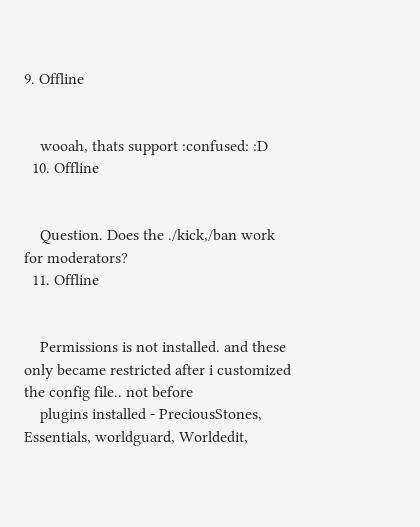9. Offline


    wooah, thats support :confused: :D
  10. Offline


    Question. Does the ./kick,/ban work for moderators?
  11. Offline


    Permissions is not installed. and these only became restricted after i customized the config file.. not before
    plugins installed - PreciousStones, Essentials, worldguard, Worldedit,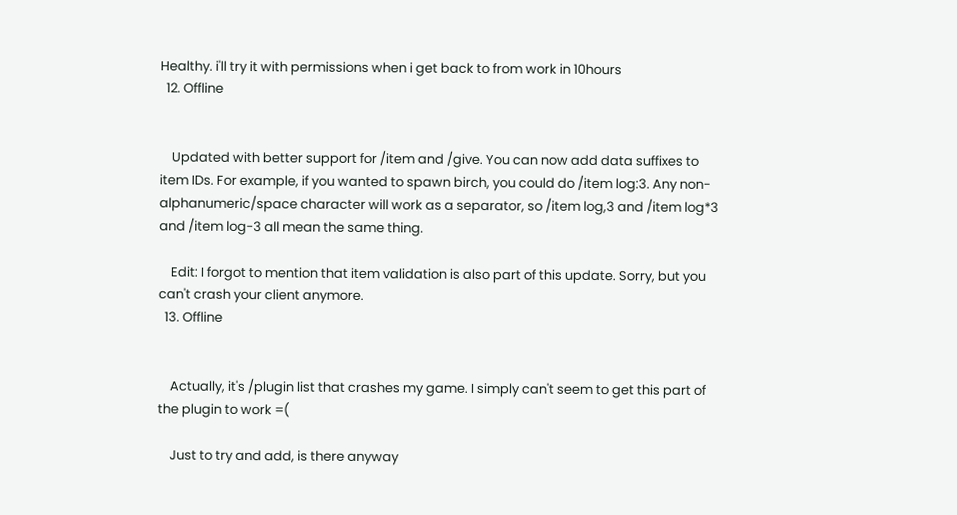Healthy. i'll try it with permissions when i get back to from work in 10hours
  12. Offline


    Updated with better support for /item and /give. You can now add data suffixes to item IDs. For example, if you wanted to spawn birch, you could do /item log:3. Any non-alphanumeric/space character will work as a separator, so /item log,3 and /item log*3 and /item log-3 all mean the same thing.

    Edit: I forgot to mention that item validation is also part of this update. Sorry, but you can't crash your client anymore.
  13. Offline


    Actually, it's /plugin list that crashes my game. I simply can't seem to get this part of the plugin to work =(

    Just to try and add, is there anyway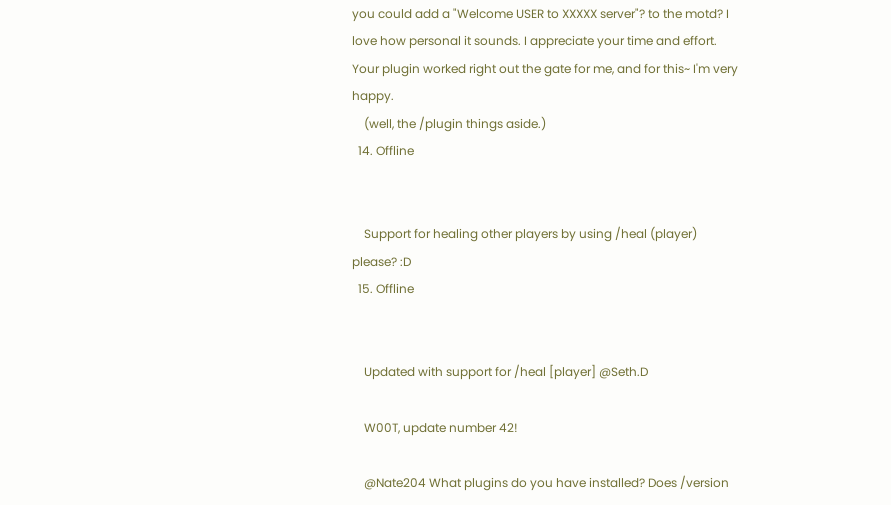you could add a "Welcome USER to XXXXX server"? to the motd? I love how personal it sounds. I appreciate your time and effort. Your plugin worked right out the gate for me, and for this~ I'm very happy.
    (well, the /plugin things aside.)
  14. Offline


    Support for healing other players by using /heal (player) please? :D
  15. Offline


    Updated with support for /heal [player] @Seth.D

    W00T, update number 42!

    @Nate204 What plugins do you have installed? Does /version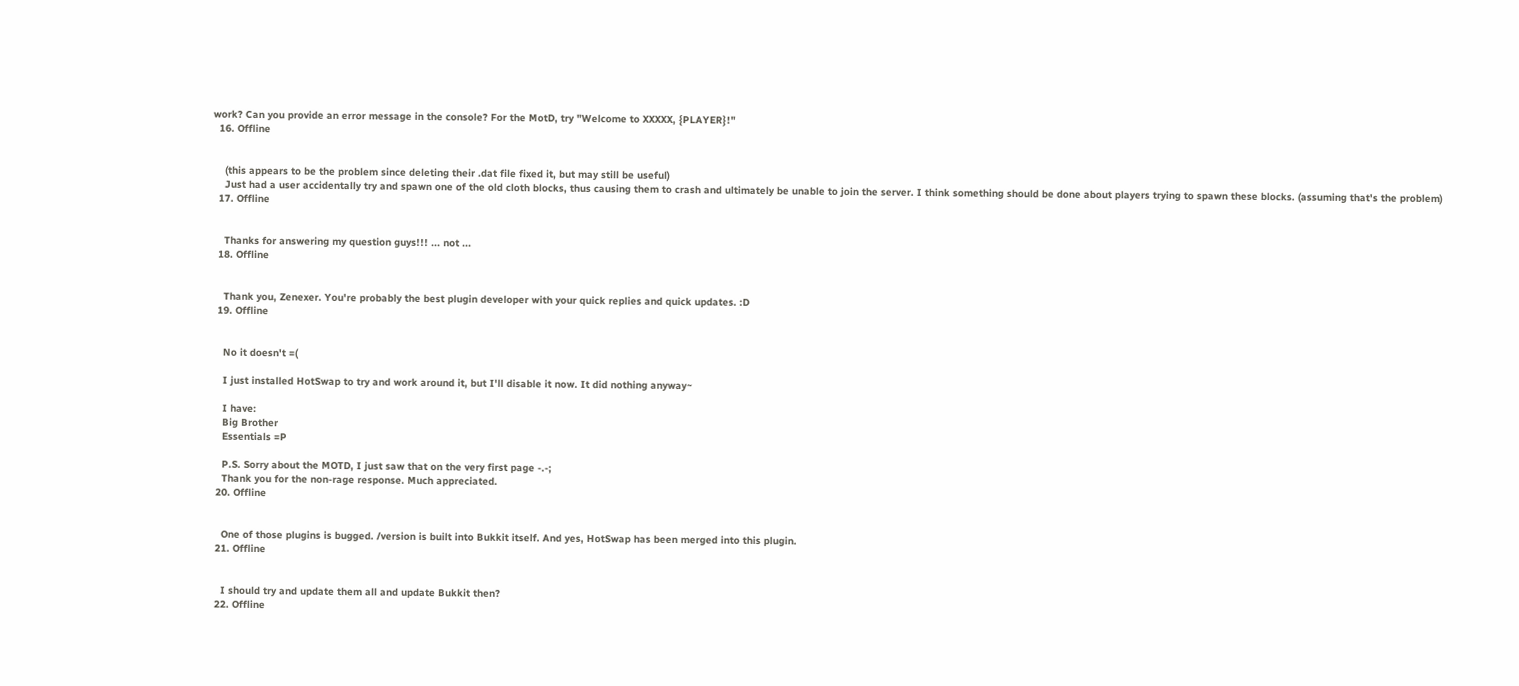work? Can you provide an error message in the console? For the MotD, try "Welcome to XXXXX, {PLAYER}!"
  16. Offline


    (this appears to be the problem since deleting their .dat file fixed it, but may still be useful)
    Just had a user accidentally try and spawn one of the old cloth blocks, thus causing them to crash and ultimately be unable to join the server. I think something should be done about players trying to spawn these blocks. (assuming that's the problem)
  17. Offline


    Thanks for answering my question guys!!! ... not ...
  18. Offline


    Thank you, Zenexer. You're probably the best plugin developer with your quick replies and quick updates. :D
  19. Offline


    No it doesn't =(

    I just installed HotSwap to try and work around it, but I'll disable it now. It did nothing anyway~

    I have:
    Big Brother
    Essentials =P

    P.S. Sorry about the MOTD, I just saw that on the very first page -.-;
    Thank you for the non-rage response. Much appreciated.
  20. Offline


    One of those plugins is bugged. /version is built into Bukkit itself. And yes, HotSwap has been merged into this plugin.
  21. Offline


    I should try and update them all and update Bukkit then?
  22. Offline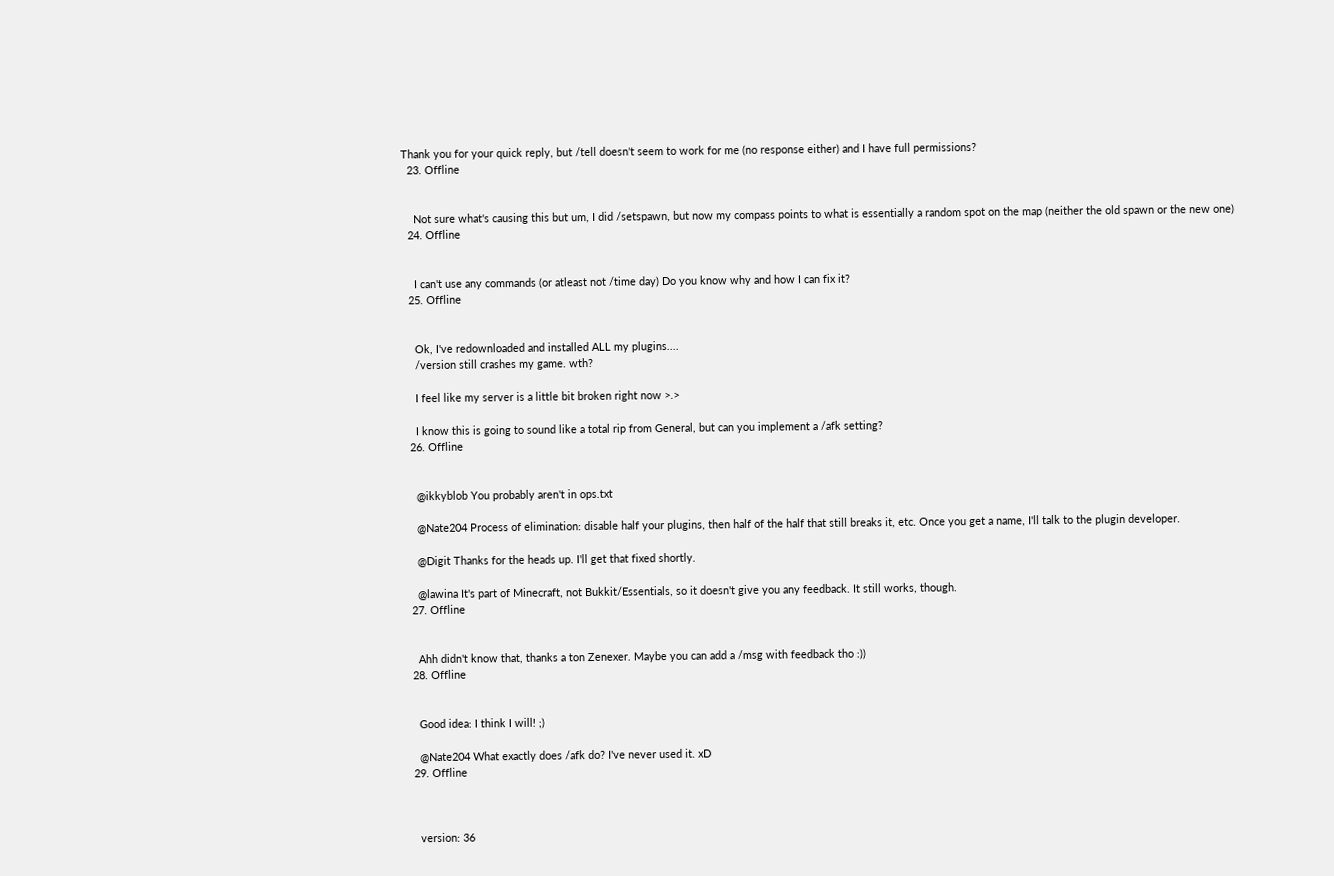Thank you for your quick reply, but /tell doesn't seem to work for me (no response either) and I have full permissions?
  23. Offline


    Not sure what's causing this but um, I did /setspawn, but now my compass points to what is essentially a random spot on the map (neither the old spawn or the new one)
  24. Offline


    I can't use any commands (or atleast not /time day) Do you know why and how I can fix it?
  25. Offline


    Ok, I've redownloaded and installed ALL my plugins....
    /version still crashes my game. wth?

    I feel like my server is a little bit broken right now >.>

    I know this is going to sound like a total rip from General, but can you implement a /afk setting?
  26. Offline


    @ikkyblob You probably aren't in ops.txt

    @Nate204 Process of elimination: disable half your plugins, then half of the half that still breaks it, etc. Once you get a name, I'll talk to the plugin developer.

    @Digit Thanks for the heads up. I'll get that fixed shortly.

    @lawina It's part of Minecraft, not Bukkit/Essentials, so it doesn't give you any feedback. It still works, though.
  27. Offline


    Ahh didn't know that, thanks a ton Zenexer. Maybe you can add a /msg with feedback tho :))
  28. Offline


    Good idea: I think I will! ;)

    @Nate204 What exactly does /afk do? I've never used it. xD
  29. Offline



    version: 36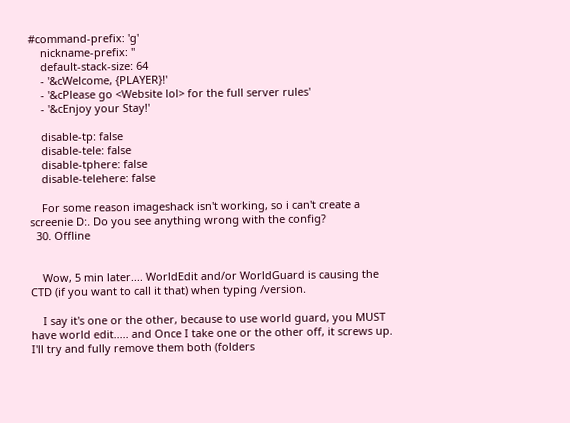#command-prefix: 'g'
    nickname-prefix: ''
    default-stack-size: 64
    - '&cWelcome, {PLAYER}!'
    - '&cPlease go <Website lol> for the full server rules'
    - '&cEnjoy your Stay!'

    disable-tp: false
    disable-tele: false
    disable-tphere: false
    disable-telehere: false

    For some reason imageshack isn't working, so i can't create a screenie D:. Do you see anything wrong with the config?
  30. Offline


    Wow, 5 min later.... WorldEdit and/or WorldGuard is causing the CTD (if you want to call it that) when typing /version.

    I say it's one or the other, because to use world guard, you MUST have world edit..... and Once I take one or the other off, it screws up. I'll try and fully remove them both (folders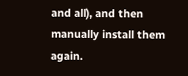and all), and then manually install them again.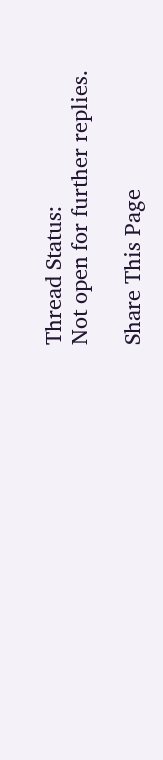Thread Status:
Not open for further replies.

Share This Page